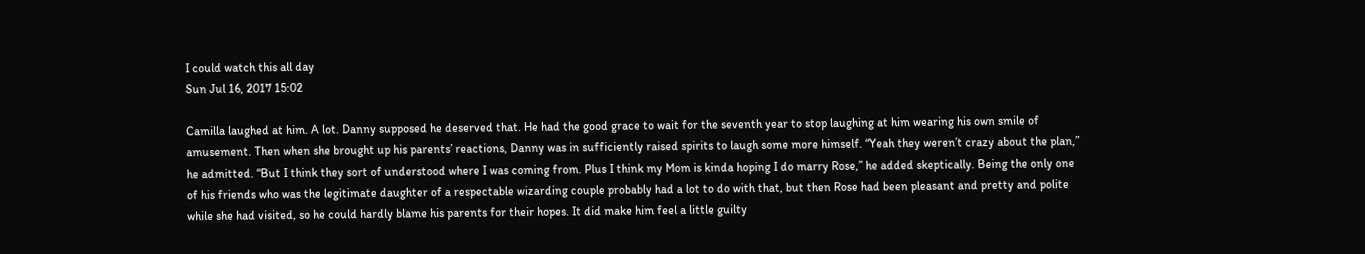I could watch this all day
Sun Jul 16, 2017 15:02

Camilla laughed at him. A lot. Danny supposed he deserved that. He had the good grace to wait for the seventh year to stop laughing at him wearing his own smile of amusement. Then when she brought up his parents’ reactions, Danny was in sufficiently raised spirits to laugh some more himself. “Yeah they weren’t crazy about the plan,” he admitted. “But I think they sort of understood where I was coming from. Plus I think my Mom is kinda hoping I do marry Rose,” he added skeptically. Being the only one of his friends who was the legitimate daughter of a respectable wizarding couple probably had a lot to do with that, but then Rose had been pleasant and pretty and polite while she had visited, so he could hardly blame his parents for their hopes. It did make him feel a little guilty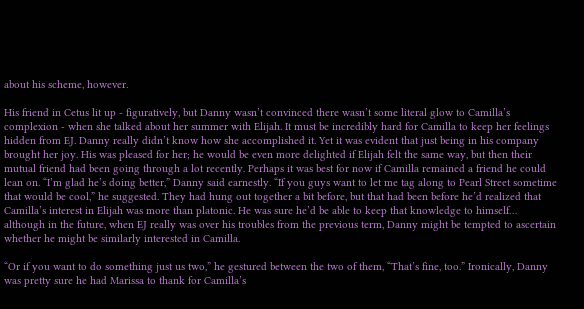about his scheme, however.

His friend in Cetus lit up - figuratively, but Danny wasn’t convinced there wasn’t some literal glow to Camilla’s complexion - when she talked about her summer with Elijah. It must be incredibly hard for Camilla to keep her feelings hidden from EJ. Danny really didn’t know how she accomplished it. Yet it was evident that just being in his company brought her joy. His was pleased for her; he would be even more delighted if Elijah felt the same way, but then their mutual friend had been going through a lot recently. Perhaps it was best for now if Camilla remained a friend he could lean on. “I’m glad he’s doing better,” Danny said earnestly. “If you guys want to let me tag along to Pearl Street sometime that would be cool,” he suggested. They had hung out together a bit before, but that had been before he’d realized that Camilla’s interest in Elijah was more than platonic. He was sure he’d be able to keep that knowledge to himself… although in the future, when EJ really was over his troubles from the previous term, Danny might be tempted to ascertain whether he might be similarly interested in Camilla.

“Or if you want to do something just us two,” he gestured between the two of them, “That’s fine, too.” Ironically, Danny was pretty sure he had Marissa to thank for Camilla’s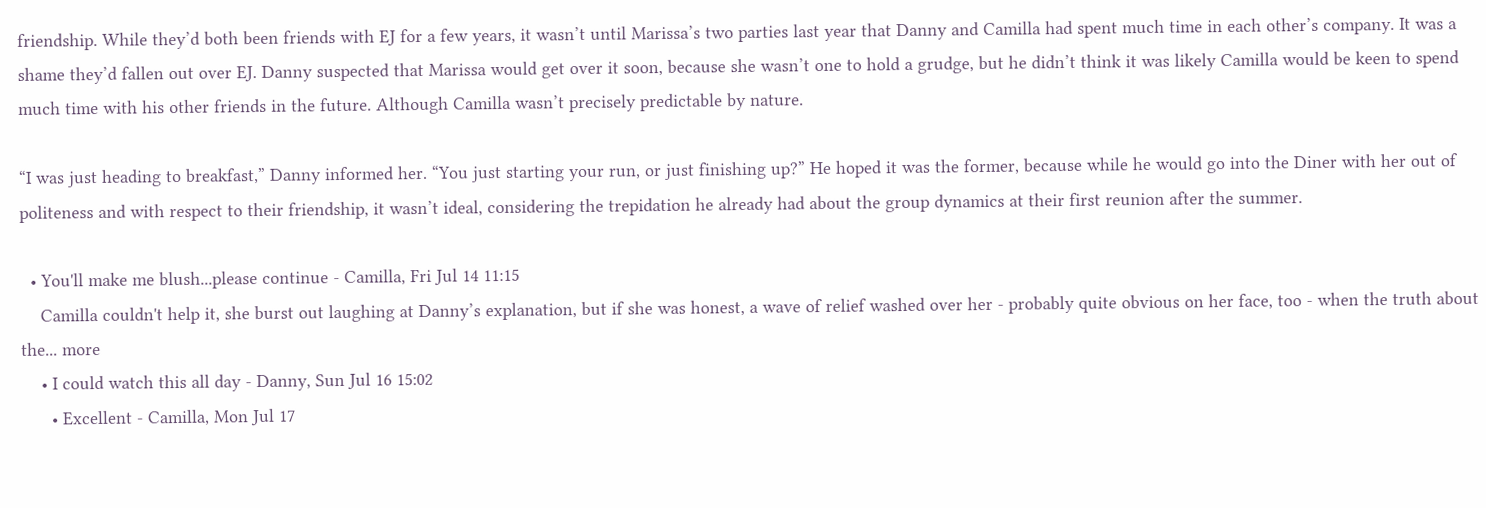friendship. While they’d both been friends with EJ for a few years, it wasn’t until Marissa’s two parties last year that Danny and Camilla had spent much time in each other’s company. It was a shame they’d fallen out over EJ. Danny suspected that Marissa would get over it soon, because she wasn’t one to hold a grudge, but he didn’t think it was likely Camilla would be keen to spend much time with his other friends in the future. Although Camilla wasn’t precisely predictable by nature.

“I was just heading to breakfast,” Danny informed her. “You just starting your run, or just finishing up?” He hoped it was the former, because while he would go into the Diner with her out of politeness and with respect to their friendship, it wasn’t ideal, considering the trepidation he already had about the group dynamics at their first reunion after the summer.

  • You'll make me blush...please continue - Camilla, Fri Jul 14 11:15
    Camilla couldn't help it, she burst out laughing at Danny’s explanation, but if she was honest, a wave of relief washed over her - probably quite obvious on her face, too - when the truth about the... more
    • I could watch this all day - Danny, Sun Jul 16 15:02
      • Excellent - Camilla, Mon Jul 17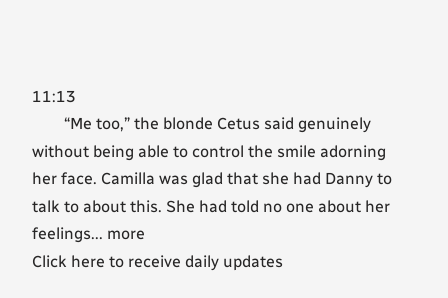11:13
        “Me too,” the blonde Cetus said genuinely without being able to control the smile adorning her face. Camilla was glad that she had Danny to talk to about this. She had told no one about her feelings... more
Click here to receive daily updates